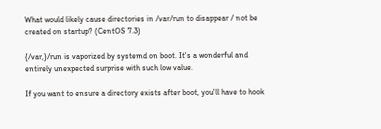What would likely cause directories in /var/run to disappear / not be created on startup? (CentOS 7.3)

{/var,}/run is vaporized by systemd on boot. It's a wonderful and entirely unexpected surprise with such low value.

If you want to ensure a directory exists after boot, you'll have to hook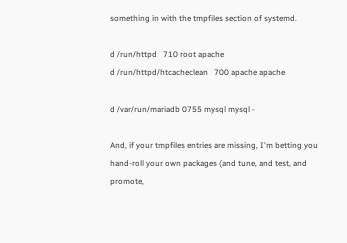something in with the tmpfiles section of systemd.

d /run/httpd   710 root apache
d /run/httpd/htcacheclean   700 apache apache

d /var/run/mariadb 0755 mysql mysql -

And, if your tmpfiles entries are missing, I'm betting you hand-roll your own packages (and tune, and test, and promote,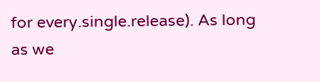for every.single.release). As long as we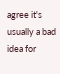agree it's usually a bad idea for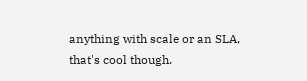anything with scale or an SLA, that's cool though.